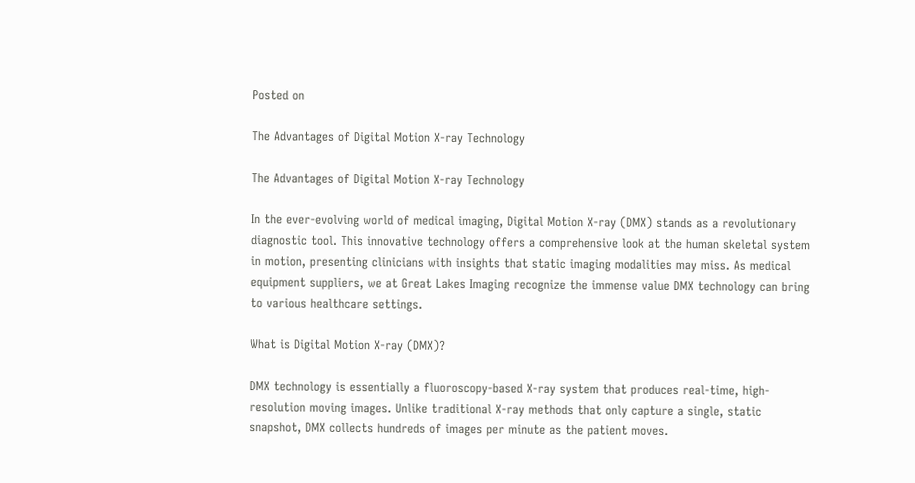Posted on

The Advantages of Digital Motion X-ray Technology

The Advantages of Digital Motion X-ray Technology

In the ever-evolving world of medical imaging, Digital Motion X-ray (DMX) stands as a revolutionary diagnostic tool. This innovative technology offers a comprehensive look at the human skeletal system in motion, presenting clinicians with insights that static imaging modalities may miss. As medical equipment suppliers, we at Great Lakes Imaging recognize the immense value DMX technology can bring to various healthcare settings.

What is Digital Motion X-ray (DMX)?

DMX technology is essentially a fluoroscopy-based X-ray system that produces real-time, high-resolution moving images. Unlike traditional X-ray methods that only capture a single, static snapshot, DMX collects hundreds of images per minute as the patient moves.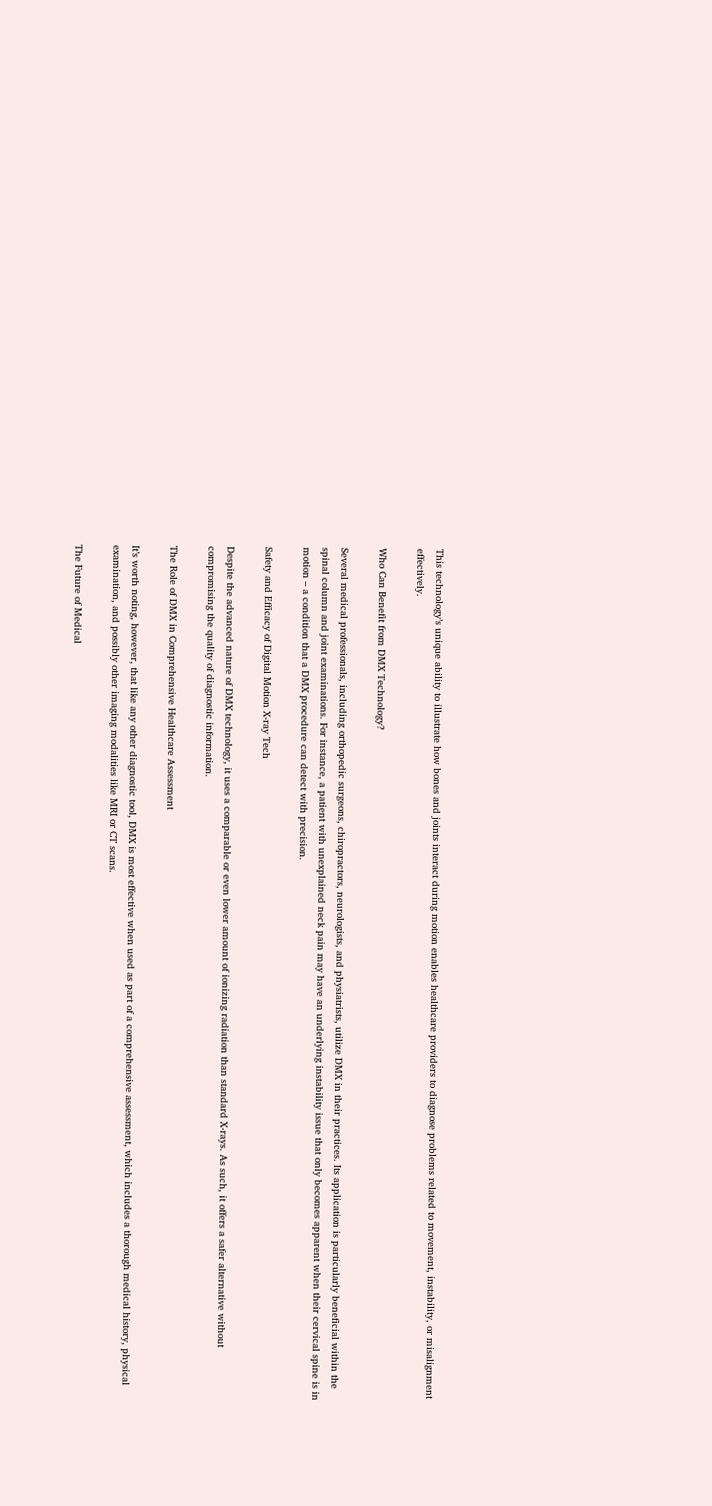This technology’s unique ability to illustrate how bones and joints interact during motion enables healthcare providers to diagnose problems related to movement, instability, or misalignment effectively.

Who Can Benefit from DMX Technology?

Several medical professionals, including orthopedic surgeons, chiropractors, neurologists, and physiatrists, utilize DMX in their practices. Its application is particularly beneficial within the spinal column and joint examinations. For instance, a patient with unexplained neck pain may have an underlying instability issue that only becomes apparent when their cervical spine is in motion – a condition that a DMX procedure can detect with precision.

Safety and Efficacy of Digital Motion X-ray Tech

Despite the advanced nature of DMX technology, it uses a comparable or even lower amount of ionizing radiation than standard X-rays. As such, it offers a safer alternative without compromising the quality of diagnostic information.

The Role of DMX in Comprehensive Healthcare Assessment

It’s worth noting, however, that like any other diagnostic tool, DMX is most effective when used as part of a comprehensive assessment, which includes a thorough medical history, physical examination, and possibly other imaging modalities like MRI or CT scans.

The Future of Medical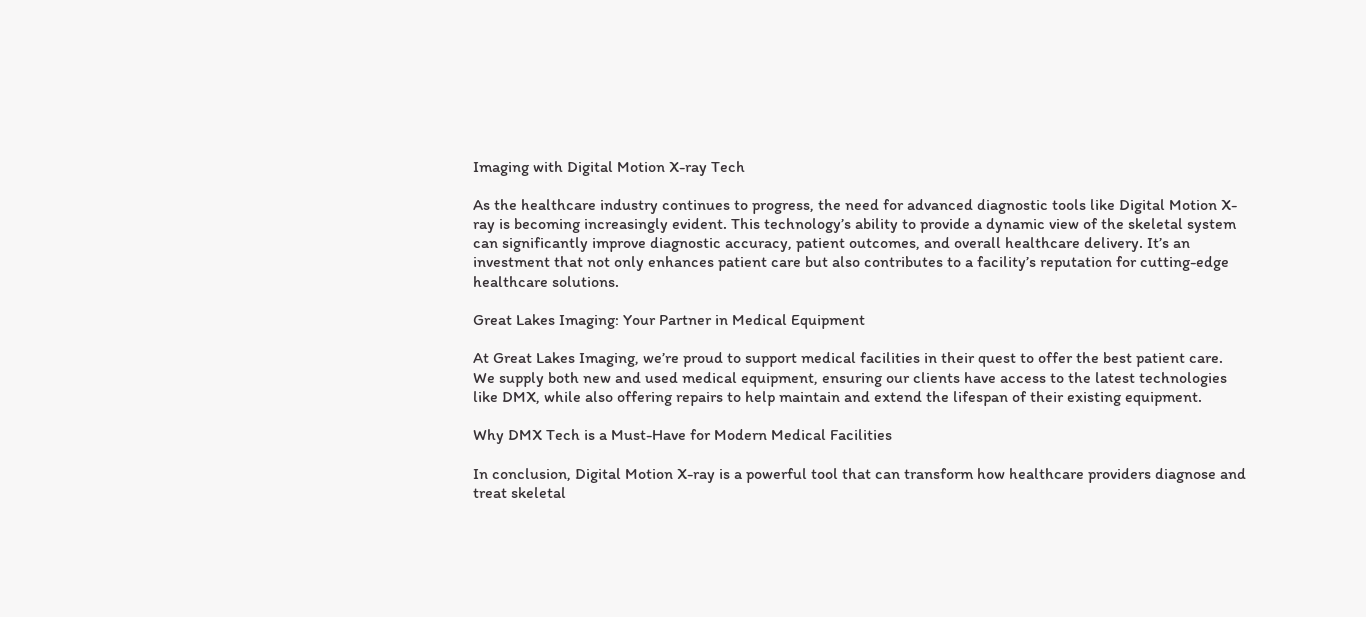Imaging with Digital Motion X-ray Tech

As the healthcare industry continues to progress, the need for advanced diagnostic tools like Digital Motion X-ray is becoming increasingly evident. This technology’s ability to provide a dynamic view of the skeletal system can significantly improve diagnostic accuracy, patient outcomes, and overall healthcare delivery. It’s an investment that not only enhances patient care but also contributes to a facility’s reputation for cutting-edge healthcare solutions.

Great Lakes Imaging: Your Partner in Medical Equipment

At Great Lakes Imaging, we’re proud to support medical facilities in their quest to offer the best patient care. We supply both new and used medical equipment, ensuring our clients have access to the latest technologies like DMX, while also offering repairs to help maintain and extend the lifespan of their existing equipment.

Why DMX Tech is a Must-Have for Modern Medical Facilities

In conclusion, Digital Motion X-ray is a powerful tool that can transform how healthcare providers diagnose and treat skeletal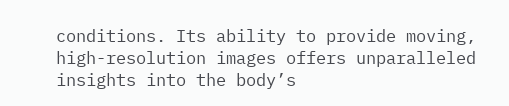conditions. Its ability to provide moving, high-resolution images offers unparalleled insights into the body’s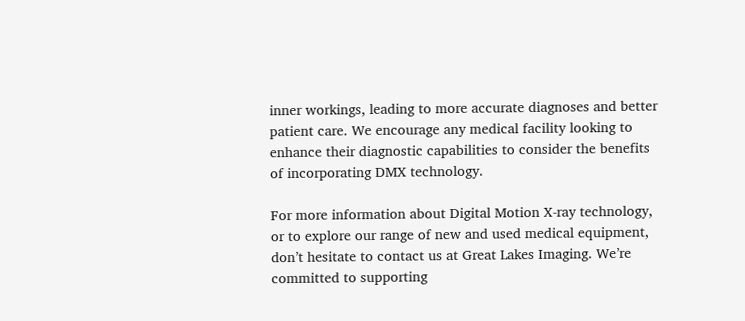inner workings, leading to more accurate diagnoses and better patient care. We encourage any medical facility looking to enhance their diagnostic capabilities to consider the benefits of incorporating DMX technology.

For more information about Digital Motion X-ray technology, or to explore our range of new and used medical equipment, don’t hesitate to contact us at Great Lakes Imaging. We’re committed to supporting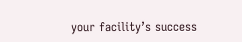your facility’s success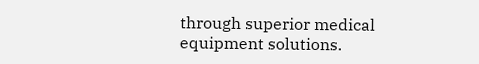through superior medical equipment solutions.